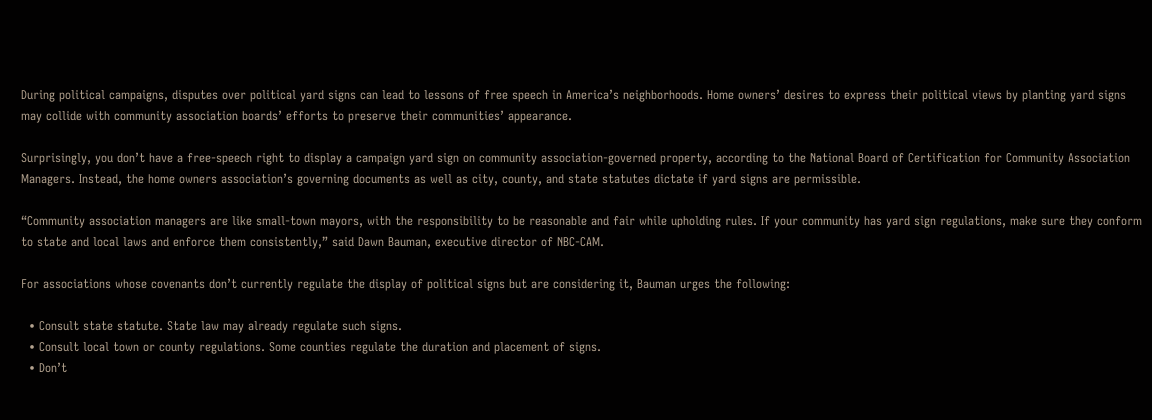During political campaigns, disputes over political yard signs can lead to lessons of free speech in America’s neighborhoods. Home owners’ desires to express their political views by planting yard signs may collide with community association boards’ efforts to preserve their communities’ appearance.

Surprisingly, you don’t have a free-speech right to display a campaign yard sign on community association-governed property, according to the National Board of Certification for Community Association Managers. Instead, the home owners association’s governing documents as well as city, county, and state statutes dictate if yard signs are permissible.

“Community association managers are like small-town mayors, with the responsibility to be reasonable and fair while upholding rules. If your community has yard sign regulations, make sure they conform to state and local laws and enforce them consistently,” said Dawn Bauman, executive director of NBC-CAM.

For associations whose covenants don’t currently regulate the display of political signs but are considering it, Bauman urges the following:

  • Consult state statute. State law may already regulate such signs.
  • Consult local town or county regulations. Some counties regulate the duration and placement of signs.
  • Don’t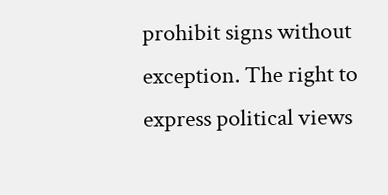prohibit signs without exception. The right to express political views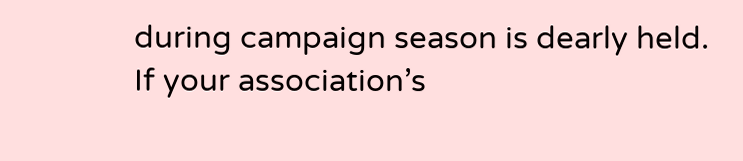during campaign season is dearly held. If your association’s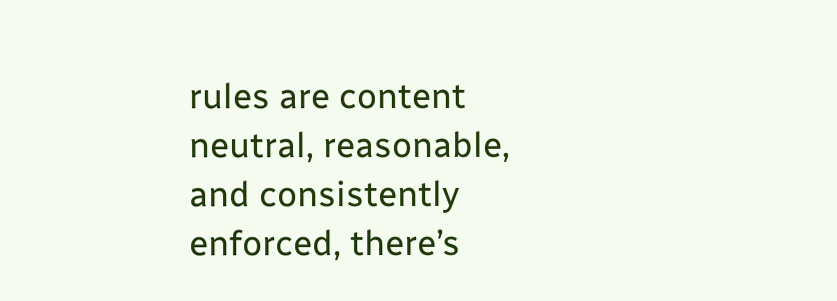rules are content neutral, reasonable, and consistently enforced, there’s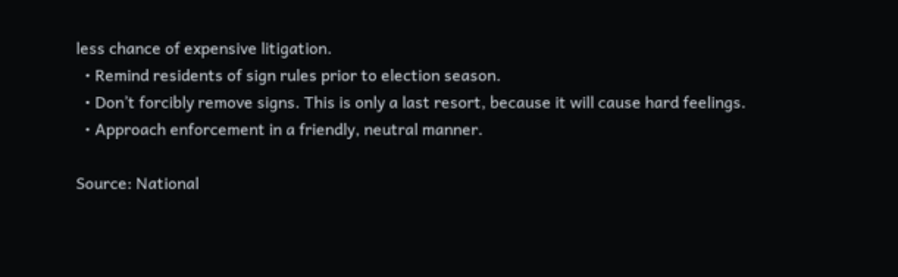less chance of expensive litigation.
  • Remind residents of sign rules prior to election season.
  • Don’t forcibly remove signs. This is only a last resort, because it will cause hard feelings.
  • Approach enforcement in a friendly, neutral manner.

Source: National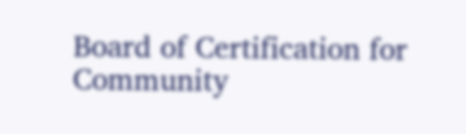Board of Certification for Community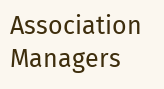Association Managers